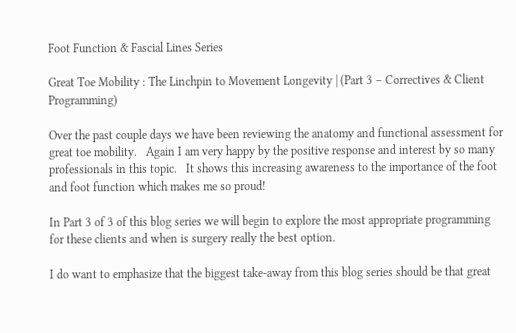Foot Function & Fascial Lines Series

Great Toe Mobility : The Linchpin to Movement Longevity | (Part 3 – Correctives & Client Programming)

Over the past couple days we have been reviewing the anatomy and functional assessment for great toe mobility.   Again I am very happy by the positive response and interest by so many professionals in this topic.   It shows this increasing awareness to the importance of the foot and foot function which makes me so proud!

In Part 3 of 3 of this blog series we will begin to explore the most appropriate programming for these clients and when is surgery really the best option.

I do want to emphasize that the biggest take-away from this blog series should be that great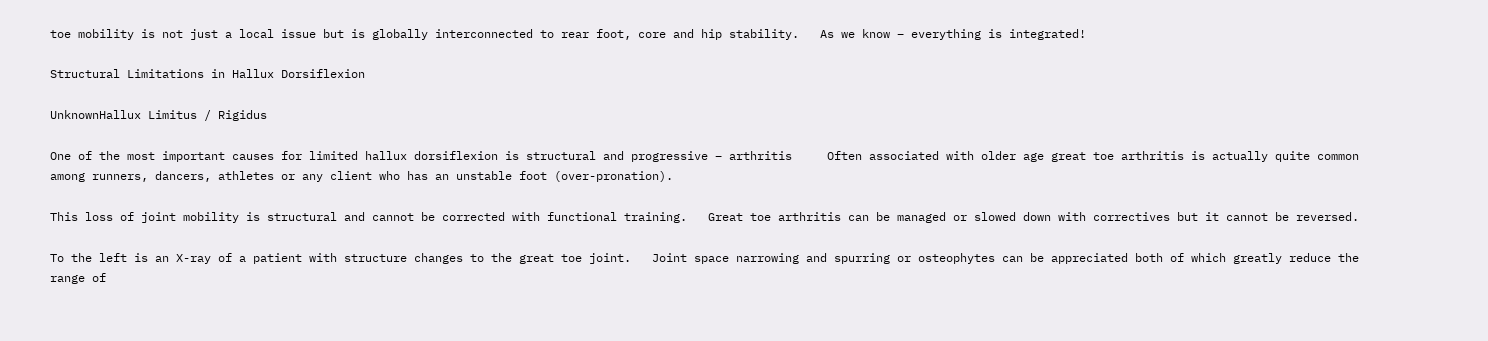toe mobility is not just a local issue but is globally interconnected to rear foot, core and hip stability.   As we know – everything is integrated!

Structural Limitations in Hallux Dorsiflexion

UnknownHallux Limitus / Rigidus

One of the most important causes for limited hallux dorsiflexion is structural and progressive – arthritis     Often associated with older age great toe arthritis is actually quite common among runners, dancers, athletes or any client who has an unstable foot (over-pronation).

This loss of joint mobility is structural and cannot be corrected with functional training.   Great toe arthritis can be managed or slowed down with correctives but it cannot be reversed.

To the left is an X-ray of a patient with structure changes to the great toe joint.   Joint space narrowing and spurring or osteophytes can be appreciated both of which greatly reduce the range of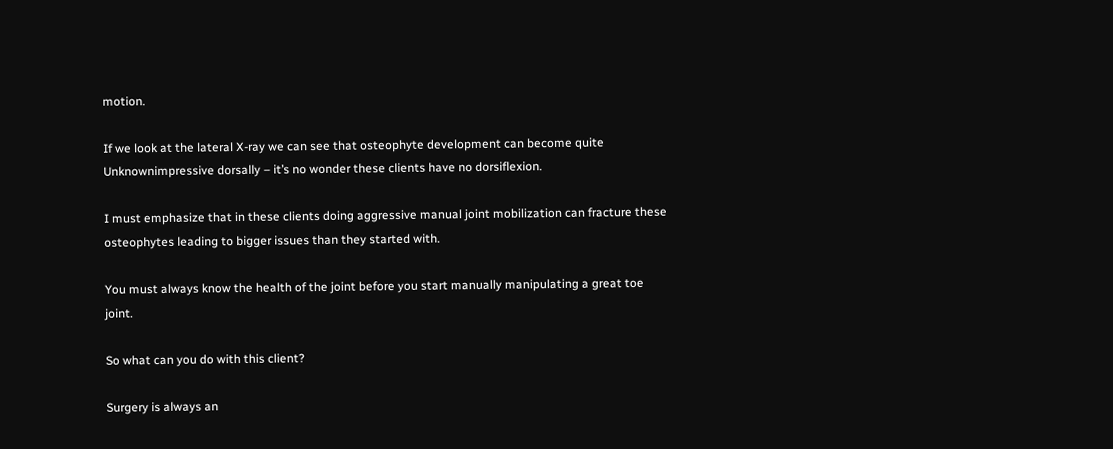motion.

If we look at the lateral X-ray we can see that osteophyte development can become quite Unknownimpressive dorsally – it’s no wonder these clients have no dorsiflexion.

I must emphasize that in these clients doing aggressive manual joint mobilization can fracture these osteophytes leading to bigger issues than they started with.

You must always know the health of the joint before you start manually manipulating a great toe joint.

So what can you do with this client?

Surgery is always an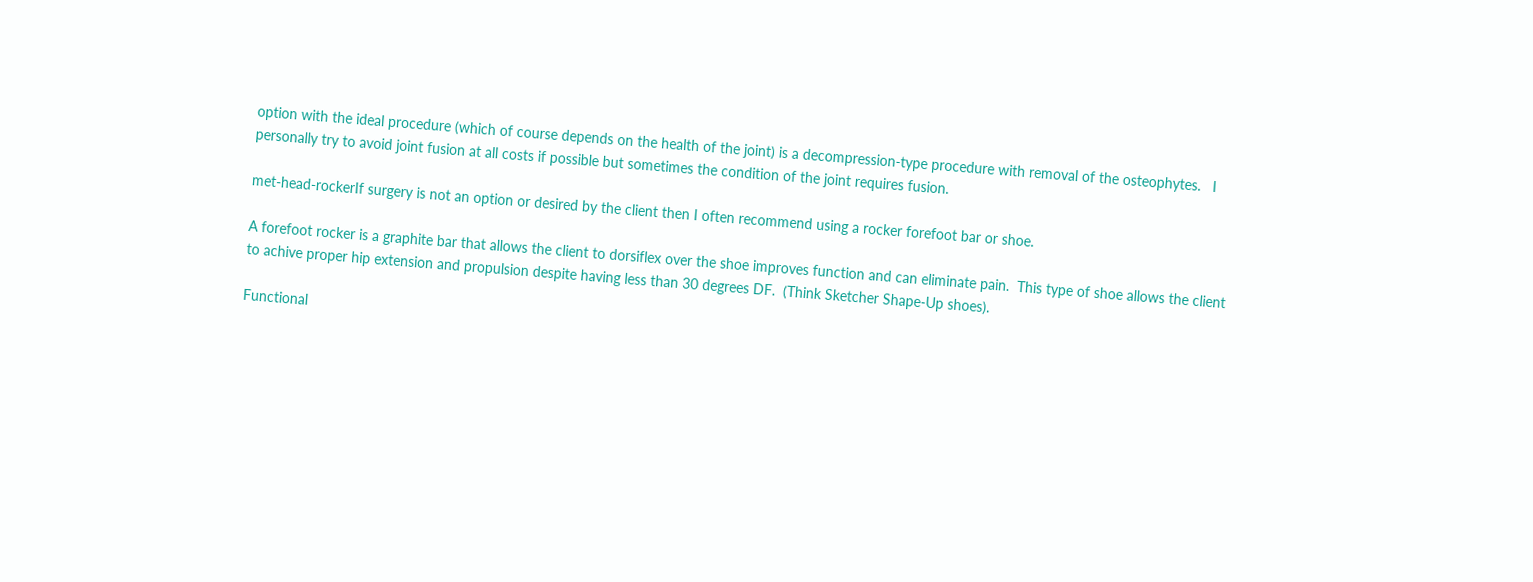option with the ideal procedure (which of course depends on the health of the joint) is a decompression-type procedure with removal of the osteophytes.   I personally try to avoid joint fusion at all costs if possible but sometimes the condition of the joint requires fusion.

met-head-rockerIf surgery is not an option or desired by the client then I often recommend using a rocker forefoot bar or shoe.

A forefoot rocker is a graphite bar that allows the client to dorsiflex over the shoe improves function and can eliminate pain.  This type of shoe allows the client to achive proper hip extension and propulsion despite having less than 30 degrees DF.  (Think Sketcher Shape-Up shoes).

Functional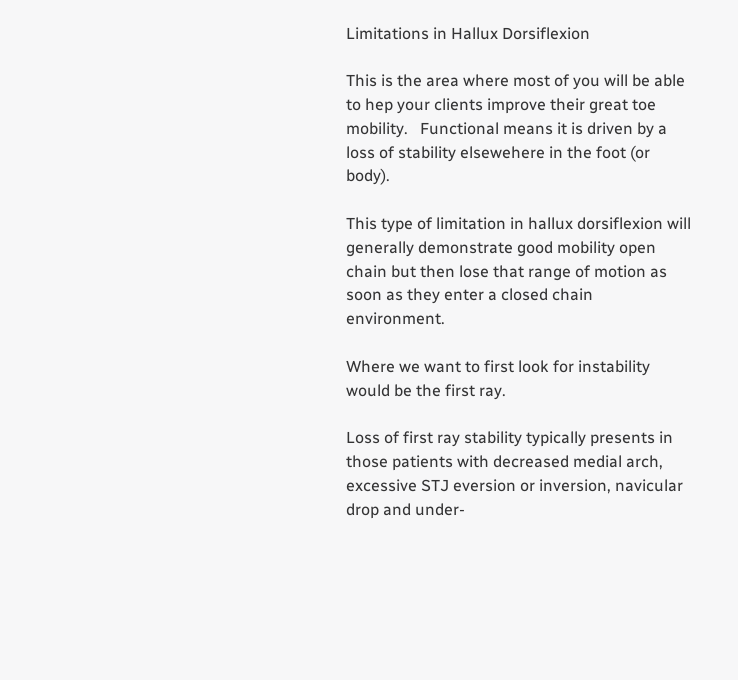Limitations in Hallux Dorsiflexion

This is the area where most of you will be able to hep your clients improve their great toe mobility.   Functional means it is driven by a loss of stability elsewehere in the foot (or body).

This type of limitation in hallux dorsiflexion will generally demonstrate good mobility open chain but then lose that range of motion as soon as they enter a closed chain environment.

Where we want to first look for instability would be the first ray.

Loss of first ray stability typically presents in those patients with decreased medial arch, excessive STJ eversion or inversion, navicular drop and under-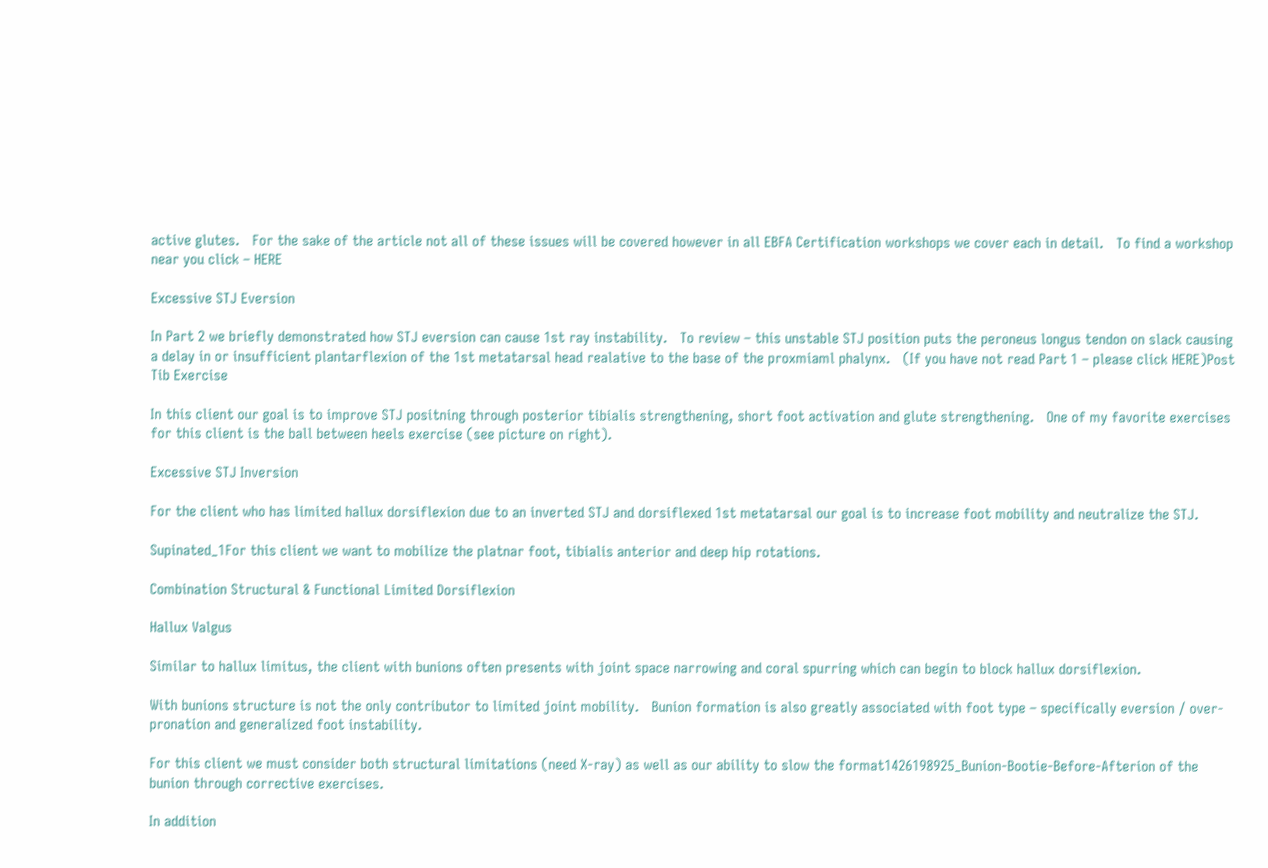active glutes.   For the sake of the article not all of these issues will be covered however in all EBFA Certification workshops we cover each in detail.   To find a workshop near you click – HERE

Excessive STJ Eversion

In Part 2 we briefly demonstrated how STJ eversion can cause 1st ray instability.   To review – this unstable STJ position puts the peroneus longus tendon on slack causing a delay in or insufficient plantarflexion of the 1st metatarsal head realative to the base of the proxmiaml phalynx.   (If you have not read Part 1 – please click HERE)Post Tib Exercise

In this client our goal is to improve STJ positning through posterior tibialis strengthening, short foot activation and glute strengthening.   One of my favorite exercises for this client is the ball between heels exercise (see picture on right).

Excessive STJ Inversion

For the client who has limited hallux dorsiflexion due to an inverted STJ and dorsiflexed 1st metatarsal our goal is to increase foot mobility and neutralize the STJ.

Supinated_1For this client we want to mobilize the platnar foot, tibialis anterior and deep hip rotations.

Combination Structural & Functional Limited Dorsiflexion

Hallux Valgus

Similar to hallux limitus, the client with bunions often presents with joint space narrowing and coral spurring which can begin to block hallux dorsiflexion.

With bunions structure is not the only contributor to limited joint mobility.   Bunion formation is also greatly associated with foot type – specifically eversion / over-pronation and generalized foot instability.

For this client we must consider both structural limitations (need X-ray) as well as our ability to slow the format1426198925_Bunion-Bootie-Before-Afterion of the bunion through corrective exercises.

In addition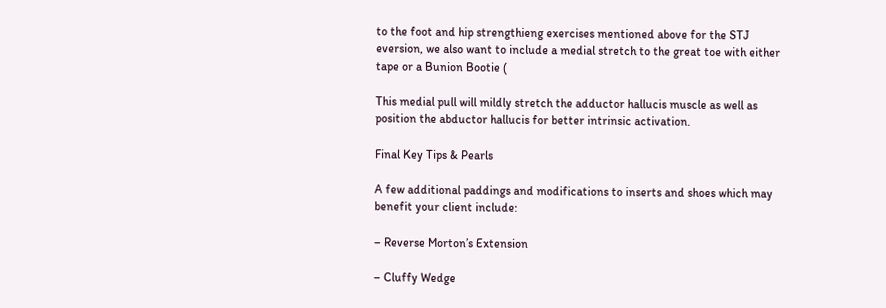to the foot and hip strengthieng exercises mentioned above for the STJ eversion, we also want to include a medial stretch to the great toe with either tape or a Bunion Bootie (

This medial pull will mildly stretch the adductor hallucis muscle as well as position the abductor hallucis for better intrinsic activation.

Final Key Tips & Pearls

A few additional paddings and modifications to inserts and shoes which may benefit your client include:

– Reverse Morton’s Extension

– Cluffy Wedge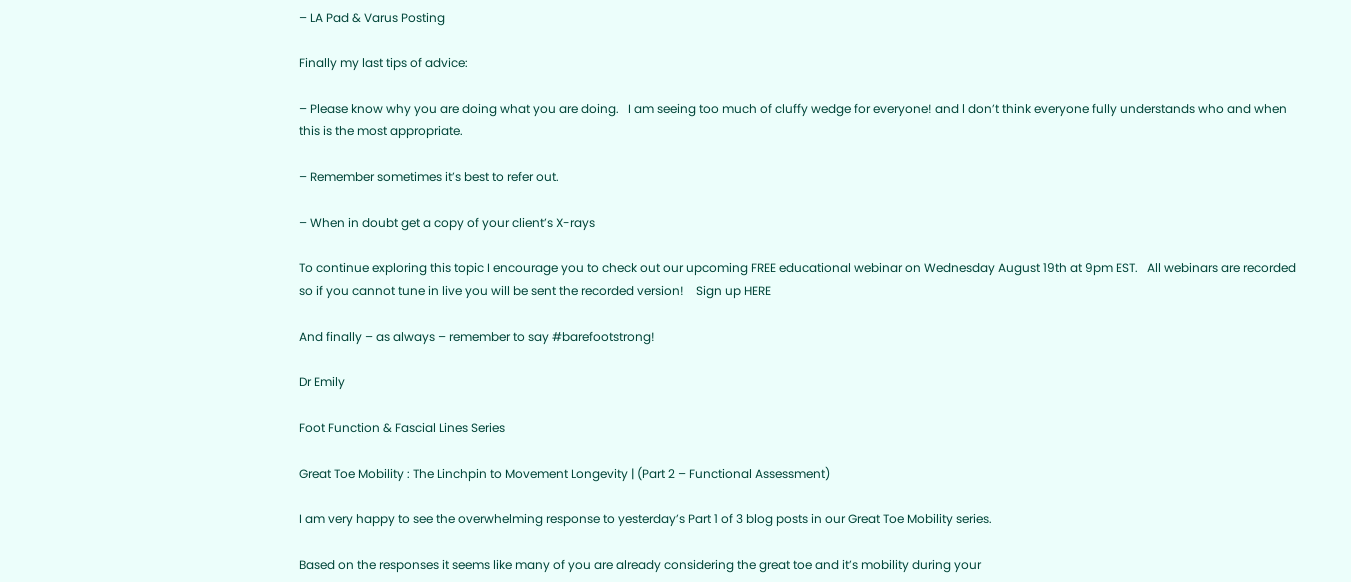– LA Pad & Varus Posting

Finally my last tips of advice:

– Please know why you are doing what you are doing.   I am seeing too much of cluffy wedge for everyone! and l don’t think everyone fully understands who and when this is the most appropriate.

– Remember sometimes it’s best to refer out.

– When in doubt get a copy of your client’s X-rays

To continue exploring this topic I encourage you to check out our upcoming FREE educational webinar on Wednesday August 19th at 9pm EST.   All webinars are recorded so if you cannot tune in live you will be sent the recorded version!    Sign up HERE

And finally – as always – remember to say #barefootstrong!

Dr Emily

Foot Function & Fascial Lines Series

Great Toe Mobility : The Linchpin to Movement Longevity | (Part 2 – Functional Assessment)

I am very happy to see the overwhelming response to yesterday’s Part 1 of 3 blog posts in our Great Toe Mobility series.

Based on the responses it seems like many of you are already considering the great toe and it’s mobility during your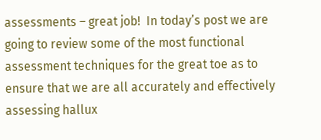assessments – great job!  In today’s post we are going to review some of the most functional assessment techniques for the great toe as to ensure that we are all accurately and effectively assessing hallux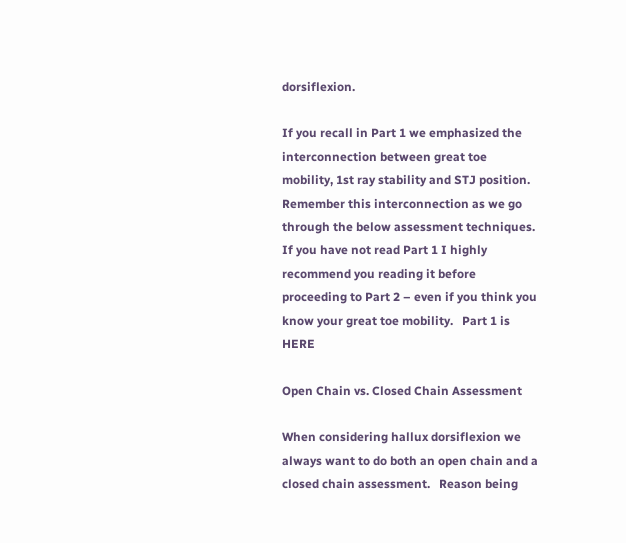dorsiflexion.

If you recall in Part 1 we emphasized the interconnection between great toe mobility, 1st ray stability and STJ position.   Remember this interconnection as we go through the below assessment techniques.   If you have not read Part 1 I highly recommend you reading it before proceeding to Part 2 – even if you think you know your great toe mobility.   Part 1 is HERE

Open Chain vs. Closed Chain Assessment

When considering hallux dorsiflexion we always want to do both an open chain and a closed chain assessment.   Reason being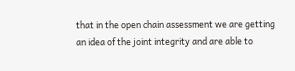that in the open chain assessment we are getting an idea of the joint integrity and are able to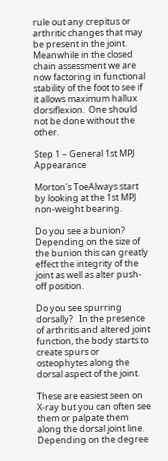rule out any crepitus or arthritic changes that may be present in the joint.   Meanwhile in the closed chain assessment we are now factoring in functional stability of the foot to see if it allows maximum hallux dorsiflexion.  One should not be done without the other.

Step 1 – General 1st MPJ Appearance

Morton's ToeAlways start by looking at the 1st MPJ non-weight bearing.

Do you see a bunion?   Depending on the size of the bunion this can greatly effect the integrity of the joint as well as alter push-off position.

Do you see spurring dorsally?   In the presence of arthritis and altered joint function, the body starts to create spurs or osteophytes along the dorsal aspect of the joint.

These are easiest seen on X-ray but you can often see them or palpate them along the dorsal joint line.   Depending on the degree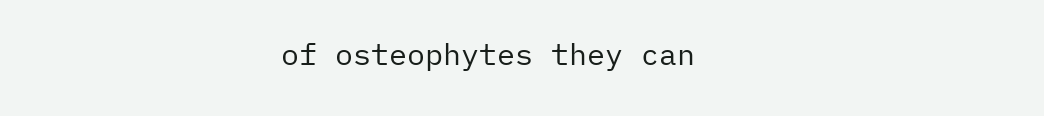of osteophytes they can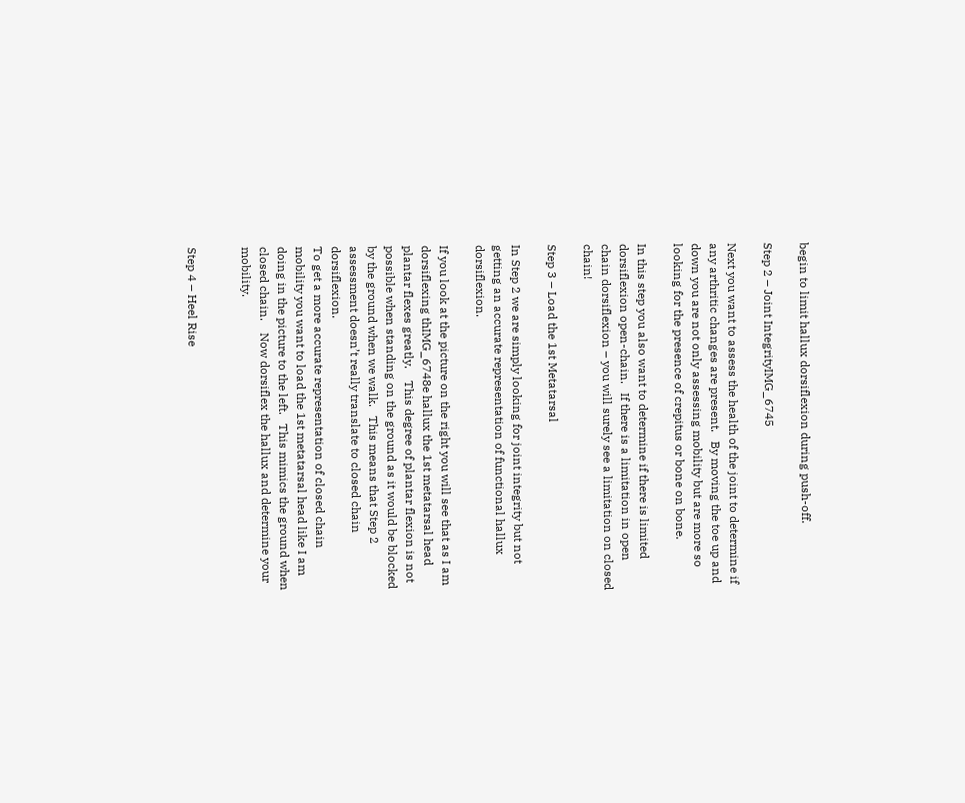begin to limit hallux dorsiflexion during push-off.

Step 2 – Joint IntegrityIMG_6745

Next you want to assess the health of the joint to determine if any arthritic changes are present.   By moving the toe up and down you are not only assessing mobility but are more so looking for the presence of crepitus or bone on bone.

In this step you also want to determine if there is limited dorsiflexion open-chain.   If there is a limitation in open chain dorsiflexion – you will surely see a limitation on closed chain!

Step 3 – Load the 1st Metatarsal

In Step 2 we are simply looking for joint integrity but not getting an accurate representation of functional hallux dorsiflexion.

If you look at the picture on the right you will see that as I am dorsiflexing thIMG_6748e hallux the 1st metatarsal head plantar flexes greatly.    This degree of plantar flexion is not possible when standing on the ground as it would be blocked by the ground when we walk.   This means that Step 2 assessment doesn’t really translate to closed chain dorsiflexion.
To get a more accurate representation of closed chain mobility you want to load the 1st metatarsal head like I am doing in the picture to the left.   This mimics the ground when closed chain.    Now dorsiflex the hallux and determine your mobility.


Step 4 – Heel Rise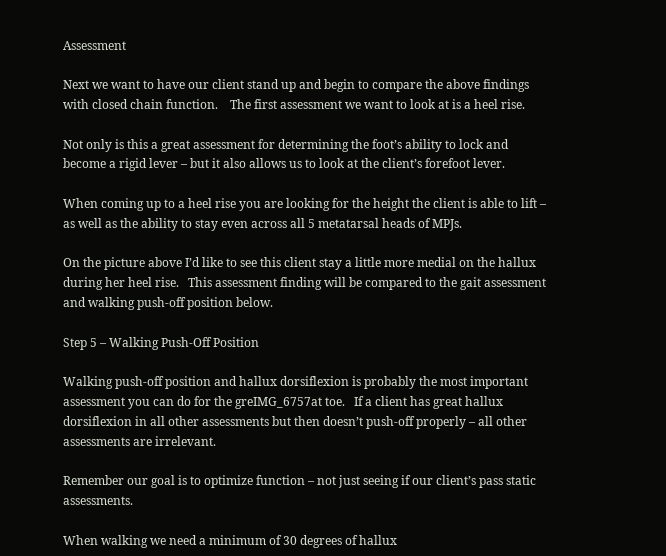Assessment

Next we want to have our client stand up and begin to compare the above findings with closed chain function.    The first assessment we want to look at is a heel rise.

Not only is this a great assessment for determining the foot’s ability to lock and become a rigid lever – but it also allows us to look at the client’s forefoot lever.

When coming up to a heel rise you are looking for the height the client is able to lift – as well as the ability to stay even across all 5 metatarsal heads of MPJs.

On the picture above I’d like to see this client stay a little more medial on the hallux during her heel rise.   This assessment finding will be compared to the gait assessment and walking push-off position below.

Step 5 – Walking Push-Off Position

Walking push-off position and hallux dorsiflexion is probably the most important assessment you can do for the greIMG_6757at toe.   If a client has great hallux dorsiflexion in all other assessments but then doesn’t push-off properly – all other assessments are irrelevant.

Remember our goal is to optimize function – not just seeing if our client’s pass static assessments.

When walking we need a minimum of 30 degrees of hallux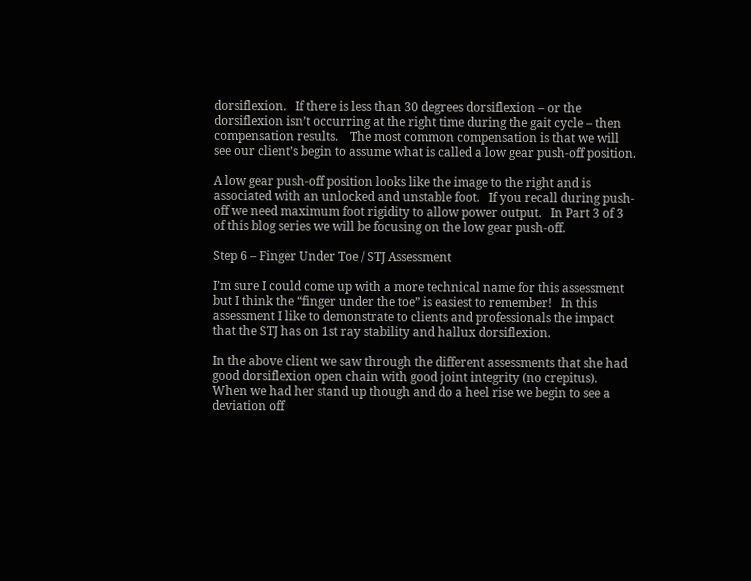dorsiflexion.   If there is less than 30 degrees dorsiflexion – or the dorsiflexion isn’t occurring at the right time during the gait cycle – then compensation results.    The most common compensation is that we will see our client’s begin to assume what is called a low gear push-off position.

A low gear push-off position looks like the image to the right and is associated with an unlocked and unstable foot.   If you recall during push-off we need maximum foot rigidity to allow power output.   In Part 3 of 3 of this blog series we will be focusing on the low gear push-off.

Step 6 – Finger Under Toe / STJ Assessment

I’m sure I could come up with a more technical name for this assessment but I think the “finger under the toe” is easiest to remember!   In this assessment I like to demonstrate to clients and professionals the impact that the STJ has on 1st ray stability and hallux dorsiflexion.

In the above client we saw through the different assessments that she had good dorsiflexion open chain with good joint integrity (no crepitus).    When we had her stand up though and do a heel rise we begin to see a deviation off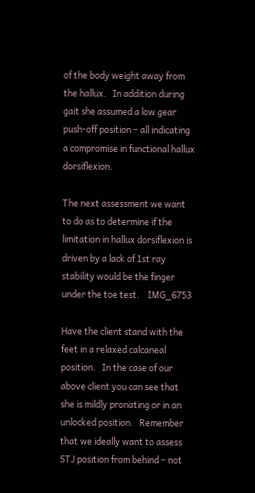of the body weight away from the hallux.   In addition during gait she assumed a low gear push-off position – all indicating a compromise in functional hallux dorsiflexion.

The next assessment we want to do as to determine if the limitation in hallux dorsiflexion is driven by a lack of 1st ray stability would be the finger under the toe test.    IMG_6753

Have the client stand with the feet in a relaxed calcaneal position.   In the case of our above client you can see that she is mildly pronating or in an unlocked position.   Remember that we ideally want to assess STJ position from behind – not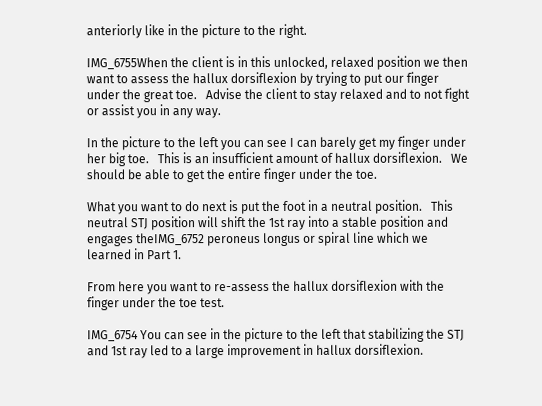anteriorly like in the picture to the right.

IMG_6755When the client is in this unlocked, relaxed position we then want to assess the hallux dorsiflexion by trying to put our finger under the great toe.   Advise the client to stay relaxed and to not fight or assist you in any way.

In the picture to the left you can see I can barely get my finger under her big toe.   This is an insufficient amount of hallux dorsiflexion.   We should be able to get the entire finger under the toe.

What you want to do next is put the foot in a neutral position.   This neutral STJ position will shift the 1st ray into a stable position and engages theIMG_6752 peroneus longus or spiral line which we learned in Part 1.

From here you want to re-assess the hallux dorsiflexion with the finger under the toe test.

IMG_6754 You can see in the picture to the left that stabilizing the STJ and 1st ray led to a large improvement in hallux dorsiflexion.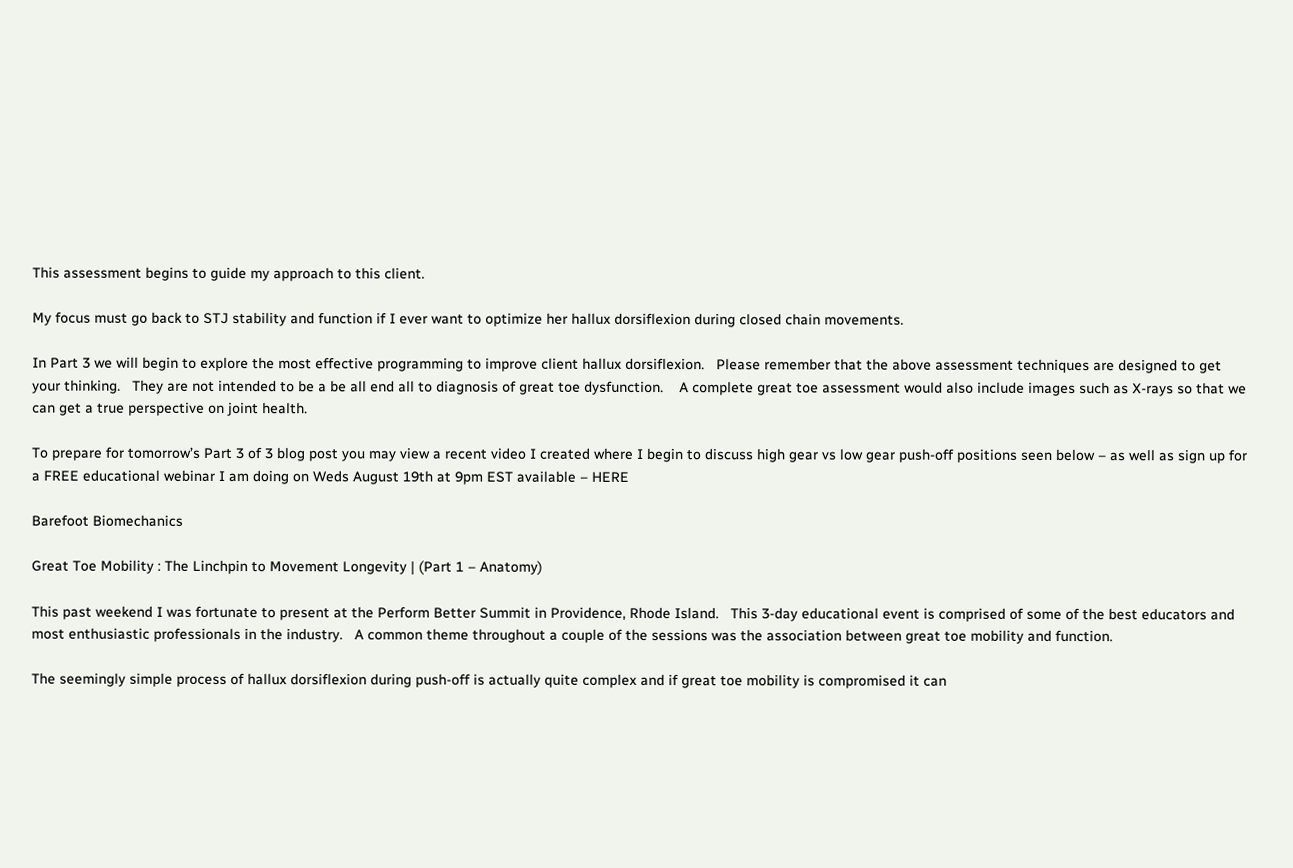This assessment begins to guide my approach to this client.

My focus must go back to STJ stability and function if I ever want to optimize her hallux dorsiflexion during closed chain movements.

In Part 3 we will begin to explore the most effective programming to improve client hallux dorsiflexion.   Please remember that the above assessment techniques are designed to get your thinking.   They are not intended to be a be all end all to diagnosis of great toe dysfunction.    A complete great toe assessment would also include images such as X-rays so that we can get a true perspective on joint health.

To prepare for tomorrow’s Part 3 of 3 blog post you may view a recent video I created where I begin to discuss high gear vs low gear push-off positions seen below – as well as sign up for a FREE educational webinar I am doing on Weds August 19th at 9pm EST available – HERE

Barefoot Biomechanics

Great Toe Mobility : The Linchpin to Movement Longevity | (Part 1 – Anatomy)

This past weekend I was fortunate to present at the Perform Better Summit in Providence, Rhode Island.   This 3-day educational event is comprised of some of the best educators and most enthusiastic professionals in the industry.   A common theme throughout a couple of the sessions was the association between great toe mobility and function.

The seemingly simple process of hallux dorsiflexion during push-off is actually quite complex and if great toe mobility is compromised it can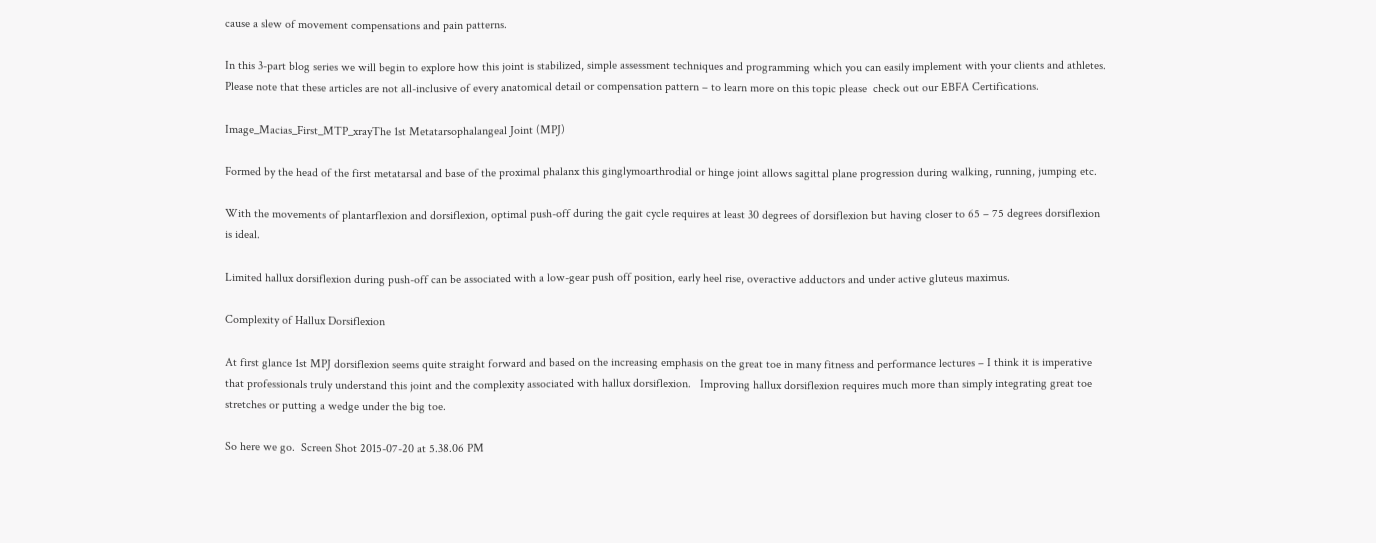cause a slew of movement compensations and pain patterns.

In this 3-part blog series we will begin to explore how this joint is stabilized, simple assessment techniques and programming which you can easily implement with your clients and athletes.  Please note that these articles are not all-inclusive of every anatomical detail or compensation pattern – to learn more on this topic please  check out our EBFA Certifications.

Image_Macias_First_MTP_xrayThe 1st Metatarsophalangeal Joint (MPJ)

Formed by the head of the first metatarsal and base of the proximal phalanx this ginglymoarthrodial or hinge joint allows sagittal plane progression during walking, running, jumping etc.

With the movements of plantarflexion and dorsiflexion, optimal push-off during the gait cycle requires at least 30 degrees of dorsiflexion but having closer to 65 – 75 degrees dorsiflexion is ideal.

Limited hallux dorsiflexion during push-off can be associated with a low-gear push off position, early heel rise, overactive adductors and under active gluteus maximus.

Complexity of Hallux Dorsiflexion

At first glance 1st MPJ dorsiflexion seems quite straight forward and based on the increasing emphasis on the great toe in many fitness and performance lectures – I think it is imperative that professionals truly understand this joint and the complexity associated with hallux dorsiflexion.   Improving hallux dorsiflexion requires much more than simply integrating great toe stretches or putting a wedge under the big toe.

So here we go.  Screen Shot 2015-07-20 at 5.38.06 PM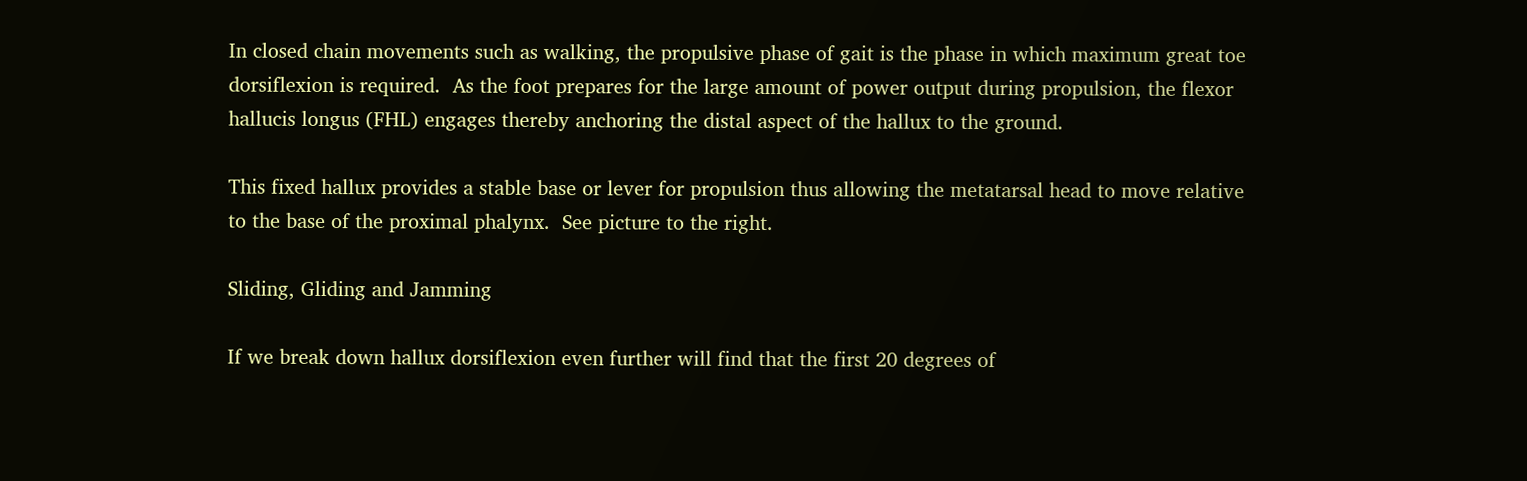In closed chain movements such as walking, the propulsive phase of gait is the phase in which maximum great toe dorsiflexion is required.  As the foot prepares for the large amount of power output during propulsion, the flexor hallucis longus (FHL) engages thereby anchoring the distal aspect of the hallux to the ground.

This fixed hallux provides a stable base or lever for propulsion thus allowing the metatarsal head to move relative to the base of the proximal phalynx.  See picture to the right.

Sliding, Gliding and Jamming

If we break down hallux dorsiflexion even further will find that the first 20 degrees of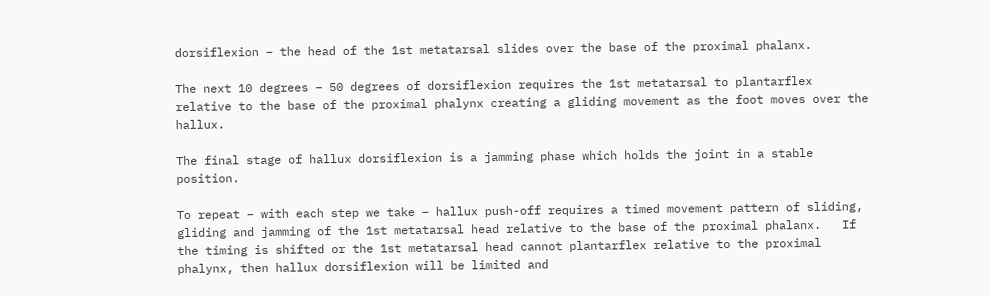dorsiflexion – the head of the 1st metatarsal slides over the base of the proximal phalanx.

The next 10 degrees – 50 degrees of dorsiflexion requires the 1st metatarsal to plantarflex relative to the base of the proximal phalynx creating a gliding movement as the foot moves over the hallux.

The final stage of hallux dorsiflexion is a jamming phase which holds the joint in a stable position.

To repeat – with each step we take – hallux push-off requires a timed movement pattern of sliding, gliding and jamming of the 1st metatarsal head relative to the base of the proximal phalanx.   If the timing is shifted or the 1st metatarsal head cannot plantarflex relative to the proximal phalynx, then hallux dorsiflexion will be limited and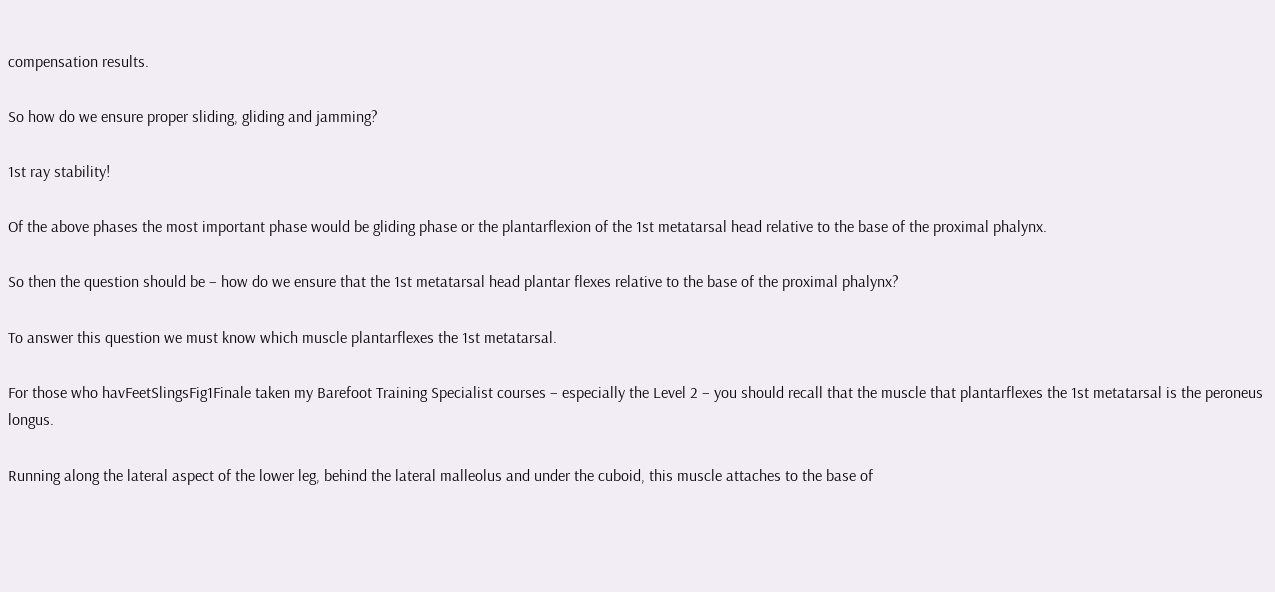compensation results.

So how do we ensure proper sliding, gliding and jamming?

1st ray stability!

Of the above phases the most important phase would be gliding phase or the plantarflexion of the 1st metatarsal head relative to the base of the proximal phalynx.

So then the question should be – how do we ensure that the 1st metatarsal head plantar flexes relative to the base of the proximal phalynx?

To answer this question we must know which muscle plantarflexes the 1st metatarsal.

For those who havFeetSlingsFig1Finale taken my Barefoot Training Specialist courses – especially the Level 2 – you should recall that the muscle that plantarflexes the 1st metatarsal is the peroneus longus.

Running along the lateral aspect of the lower leg, behind the lateral malleolus and under the cuboid, this muscle attaches to the base of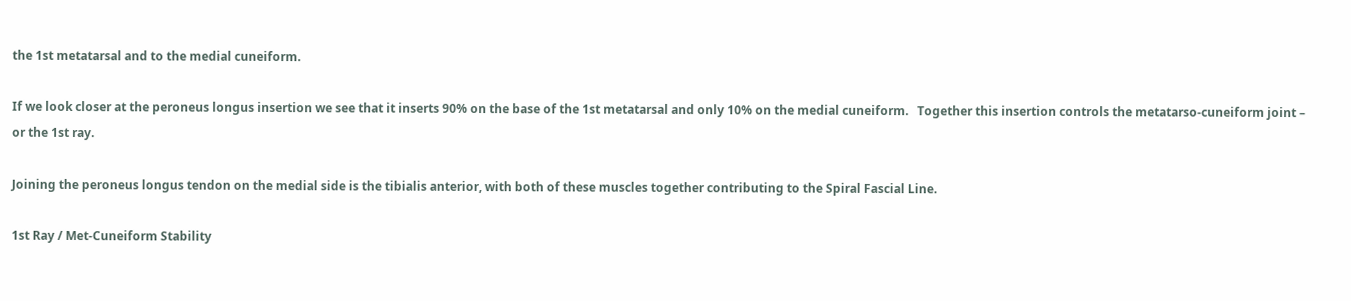the 1st metatarsal and to the medial cuneiform.

If we look closer at the peroneus longus insertion we see that it inserts 90% on the base of the 1st metatarsal and only 10% on the medial cuneiform.   Together this insertion controls the metatarso-cuneiform joint – or the 1st ray.

Joining the peroneus longus tendon on the medial side is the tibialis anterior, with both of these muscles together contributing to the Spiral Fascial Line.

1st Ray / Met-Cuneiform Stability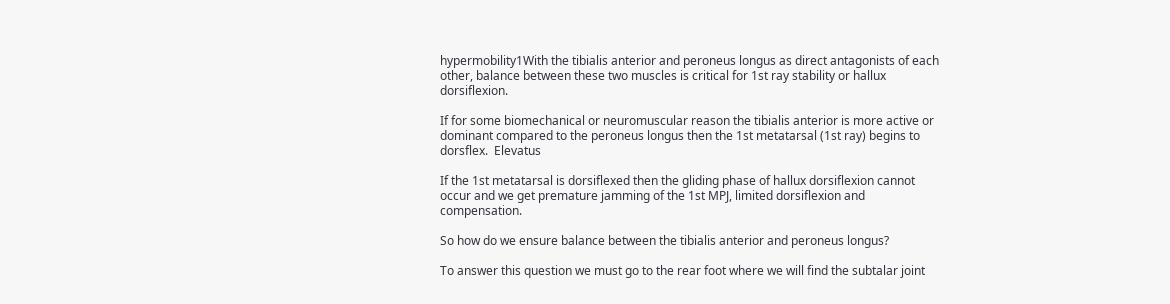hypermobility1With the tibialis anterior and peroneus longus as direct antagonists of each other, balance between these two muscles is critical for 1st ray stability or hallux dorsiflexion.

If for some biomechanical or neuromuscular reason the tibialis anterior is more active or dominant compared to the peroneus longus then the 1st metatarsal (1st ray) begins to dorsflex.  Elevatus

If the 1st metatarsal is dorsiflexed then the gliding phase of hallux dorsiflexion cannot occur and we get premature jamming of the 1st MPJ, limited dorsiflexion and compensation.

So how do we ensure balance between the tibialis anterior and peroneus longus?

To answer this question we must go to the rear foot where we will find the subtalar joint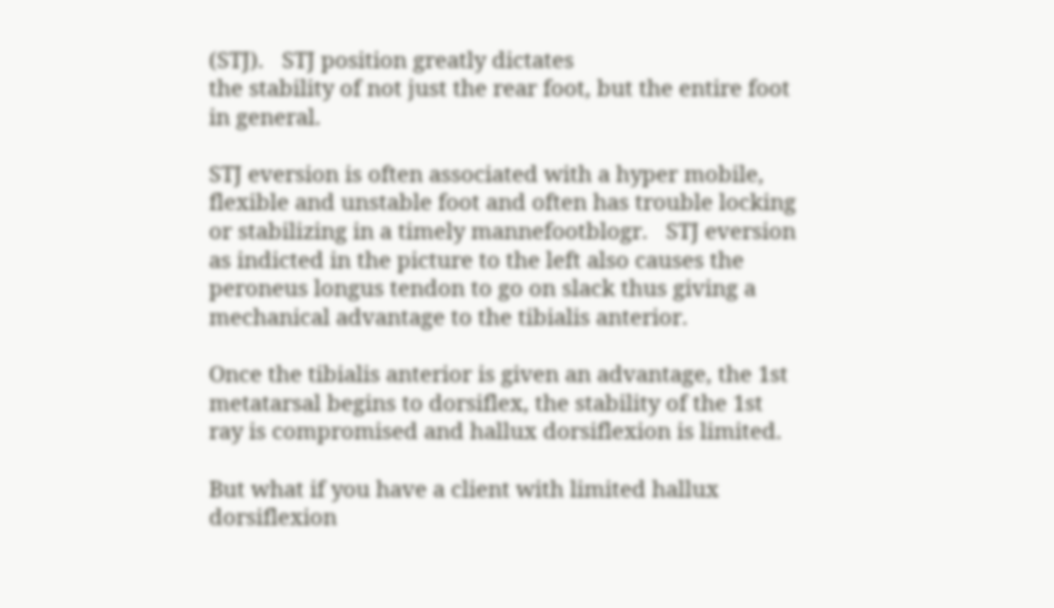(STJ).   STJ position greatly dictates
the stability of not just the rear foot, but the entire foot in general.

STJ eversion is often associated with a hyper mobile, flexible and unstable foot and often has trouble locking or stabilizing in a timely mannefootblogr.   STJ eversion as indicted in the picture to the left also causes the peroneus longus tendon to go on slack thus giving a mechanical advantage to the tibialis anterior.

Once the tibialis anterior is given an advantage, the 1st metatarsal begins to dorsiflex, the stability of the 1st ray is compromised and hallux dorsiflexion is limited.

But what if you have a client with limited hallux dorsiflexion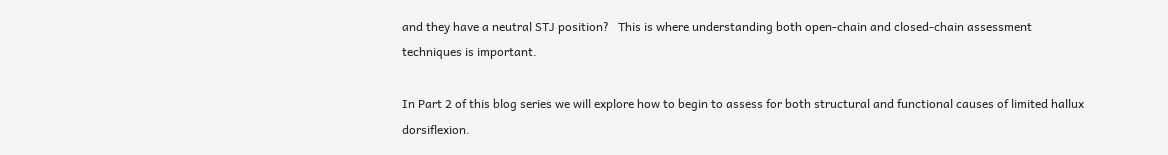and they have a neutral STJ position?   This is where understanding both open-chain and closed-chain assessment techniques is important.

In Part 2 of this blog series we will explore how to begin to assess for both structural and functional causes of limited hallux dorsiflexion.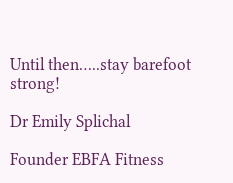Until then…..stay barefoot strong!

Dr Emily Splichal

Founder EBFA Fitness